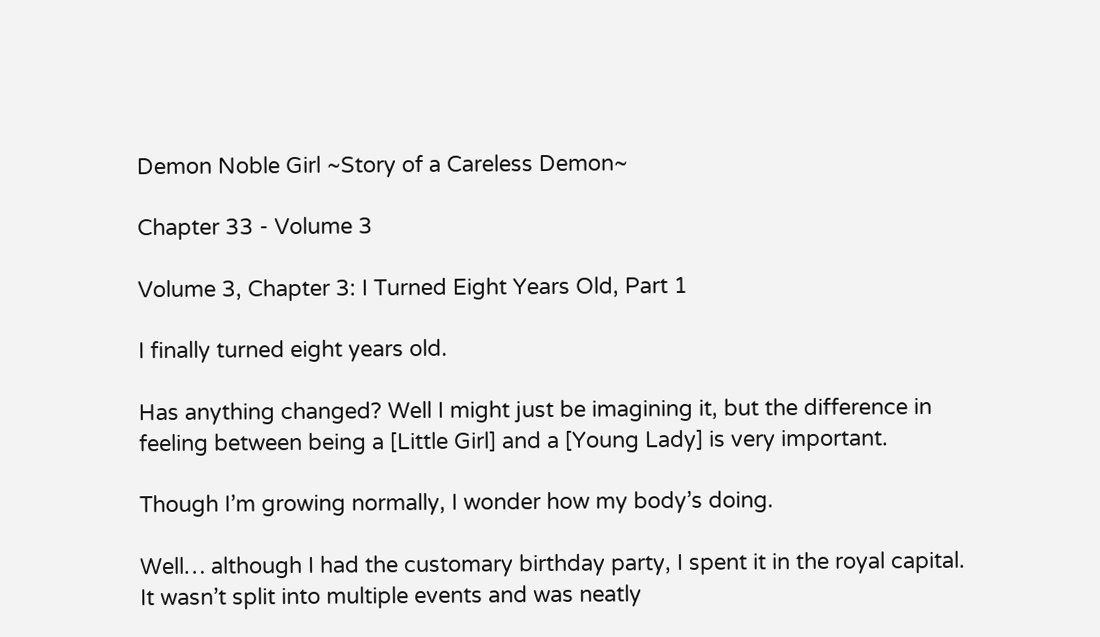Demon Noble Girl ~Story of a Careless Demon~

Chapter 33 - Volume 3

Volume 3, Chapter 3: I Turned Eight Years Old, Part 1

I finally turned eight years old.

Has anything changed? Well I might just be imagining it, but the difference in feeling between being a [Little Girl] and a [Young Lady] is very important.

Though I’m growing normally, I wonder how my body’s doing.

Well… although I had the customary birthday party, I spent it in the royal capital. It wasn’t split into multiple events and was neatly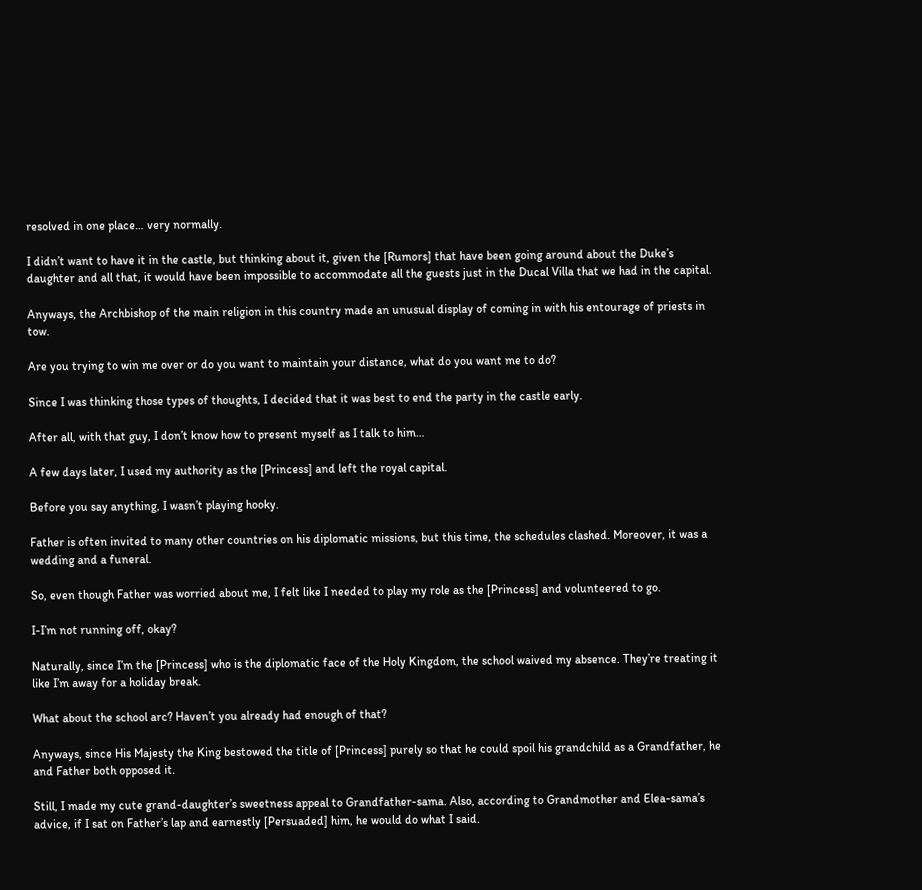resolved in one place… very normally.

I didn’t want to have it in the castle, but thinking about it, given the [Rumors] that have been going around about the Duke’s daughter and all that, it would have been impossible to accommodate all the guests just in the Ducal Villa that we had in the capital.

Anyways, the Archbishop of the main religion in this country made an unusual display of coming in with his entourage of priests in tow.

Are you trying to win me over or do you want to maintain your distance, what do you want me to do?

Since I was thinking those types of thoughts, I decided that it was best to end the party in the castle early.

After all, with that guy, I don’t know how to present myself as I talk to him…

A few days later, I used my authority as the [Princess] and left the royal capital.

Before you say anything, I wasn’t playing hooky.

Father is often invited to many other countries on his diplomatic missions, but this time, the schedules clashed. Moreover, it was a wedding and a funeral.

So, even though Father was worried about me, I felt like I needed to play my role as the [Princess] and volunteered to go.

I-I’m not running off, okay?

Naturally, since I’m the [Princess] who is the diplomatic face of the Holy Kingdom, the school waived my absence. They’re treating it like I’m away for a holiday break.

What about the school arc? Haven’t you already had enough of that?

Anyways, since His Majesty the King bestowed the title of [Princess] purely so that he could spoil his grandchild as a Grandfather, he and Father both opposed it.

Still, I made my cute grand-daughter’s sweetness appeal to Grandfather-sama. Also, according to Grandmother and Elea-sama’s advice, if I sat on Father’s lap and earnestly [Persuaded] him, he would do what I said.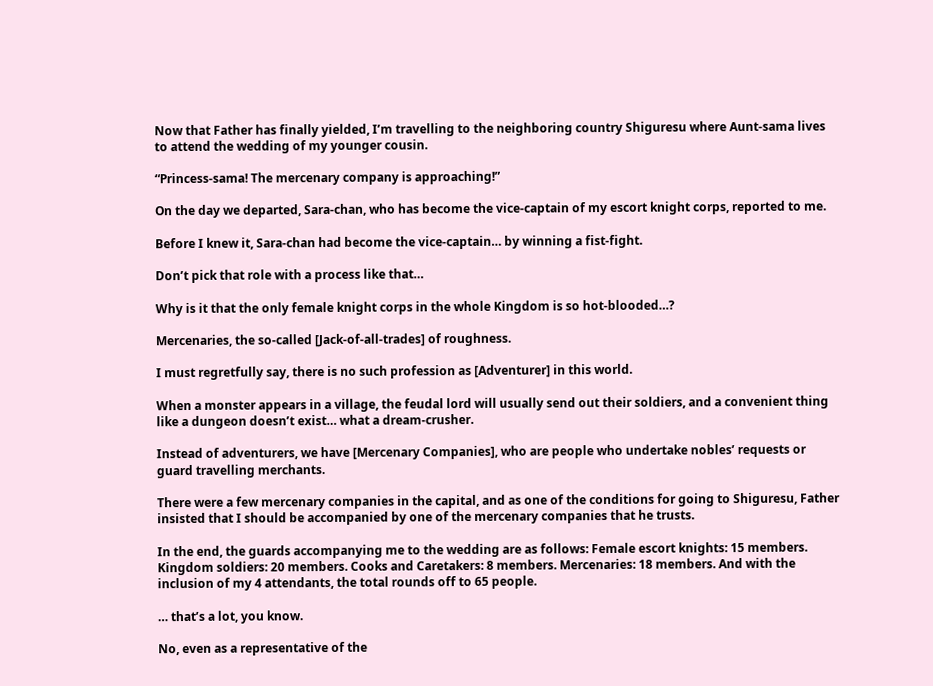Now that Father has finally yielded, I’m travelling to the neighboring country Shiguresu where Aunt-sama lives to attend the wedding of my younger cousin.

“Princess-sama! The mercenary company is approaching!”

On the day we departed, Sara-chan, who has become the vice-captain of my escort knight corps, reported to me.

Before I knew it, Sara-chan had become the vice-captain… by winning a fist-fight.

Don’t pick that role with a process like that…

Why is it that the only female knight corps in the whole Kingdom is so hot-blooded…?

Mercenaries, the so-called [Jack-of-all-trades] of roughness.

I must regretfully say, there is no such profession as [Adventurer] in this world.

When a monster appears in a village, the feudal lord will usually send out their soldiers, and a convenient thing like a dungeon doesn’t exist… what a dream-crusher.

Instead of adventurers, we have [Mercenary Companies], who are people who undertake nobles’ requests or guard travelling merchants.

There were a few mercenary companies in the capital, and as one of the conditions for going to Shiguresu, Father insisted that I should be accompanied by one of the mercenary companies that he trusts.

In the end, the guards accompanying me to the wedding are as follows: Female escort knights: 15 members. Kingdom soldiers: 20 members. Cooks and Caretakers: 8 members. Mercenaries: 18 members. And with the inclusion of my 4 attendants, the total rounds off to 65 people.

… that’s a lot, you know.

No, even as a representative of the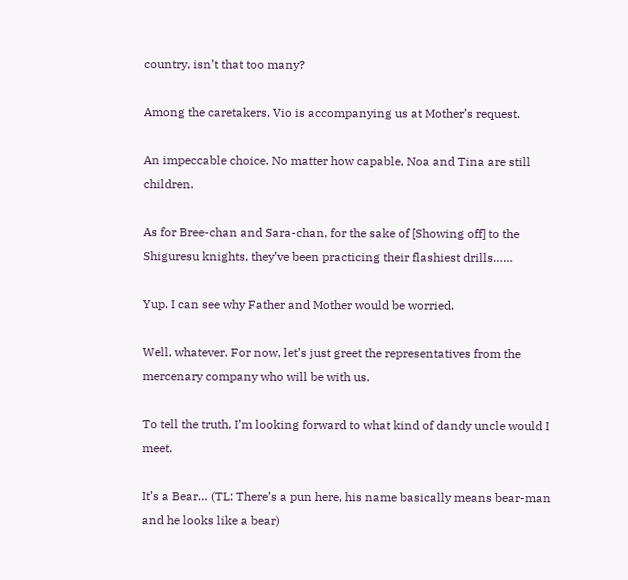country, isn’t that too many?

Among the caretakers, Vio is accompanying us at Mother’s request.

An impeccable choice. No matter how capable, Noa and Tina are still children.

As for Bree-chan and Sara-chan, for the sake of [Showing off] to the Shiguresu knights, they’ve been practicing their flashiest drills……

Yup. I can see why Father and Mother would be worried.

Well, whatever. For now, let’s just greet the representatives from the mercenary company who will be with us.

To tell the truth, I’m looking forward to what kind of dandy uncle would I meet.

It’s a Bear… (TL: There’s a pun here, his name basically means bear-man and he looks like a bear)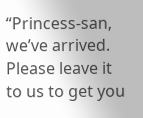“Princess-san, we’ve arrived. Please leave it to us to get you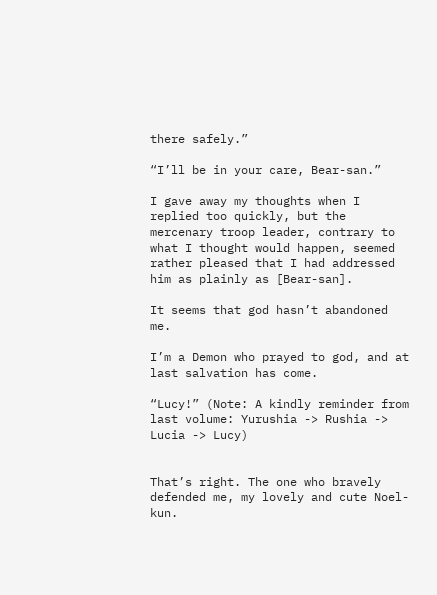there safely.”

“I’ll be in your care, Bear-san.”

I gave away my thoughts when I replied too quickly, but the mercenary troop leader, contrary to what I thought would happen, seemed rather pleased that I had addressed him as plainly as [Bear-san].

It seems that god hasn’t abandoned me.

I’m a Demon who prayed to god, and at last salvation has come.

“Lucy!” (Note: A kindly reminder from last volume: Yurushia -> Rushia -> Lucia -> Lucy)


That’s right. The one who bravely defended me, my lovely and cute Noel-kun.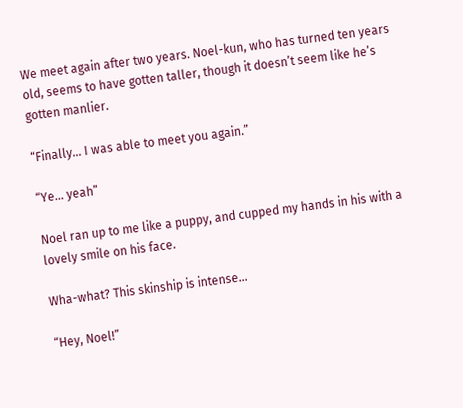We meet again after two years. Noel-kun, who has turned ten years old, seems to have gotten taller, though it doesn’t seem like he’s gotten manlier.

“Finally… I was able to meet you again.”

“Ye… yeah”

Noel ran up to me like a puppy, and cupped my hands in his with a lovely smile on his face.

Wha-what? This skinship is intense…

“Hey, Noel!”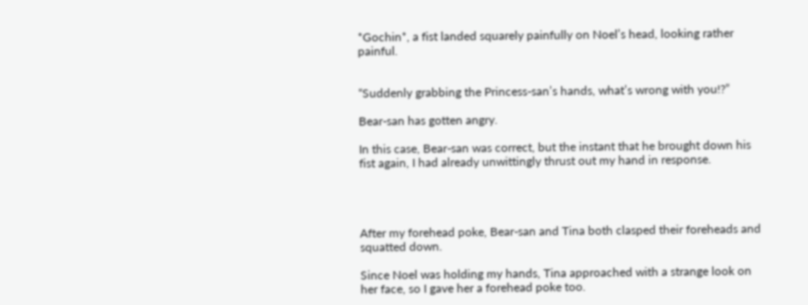*Gochin*, a fist landed squarely painfully on Noel’s head, looking rather painful.


“Suddenly grabbing the Princess-san’s hands, what’s wrong with you!?”

Bear-san has gotten angry.

In this case, Bear-san was correct, but the instant that he brought down his fist again, I had already unwittingly thrust out my hand in response.




After my forehead poke, Bear-san and Tina both clasped their foreheads and squatted down.

Since Noel was holding my hands, Tina approached with a strange look on her face, so I gave her a forehead poke too.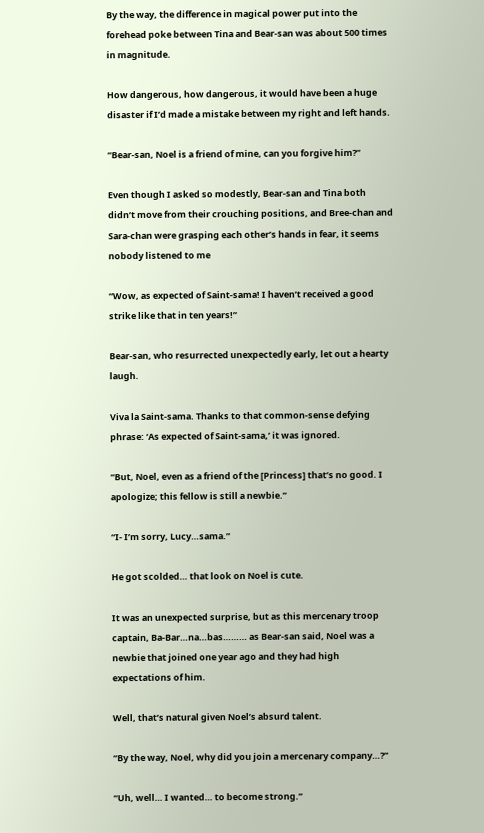By the way, the difference in magical power put into the forehead poke between Tina and Bear-san was about 500 times in magnitude.

How dangerous, how dangerous, it would have been a huge disaster if I’d made a mistake between my right and left hands.

“Bear-san, Noel is a friend of mine, can you forgive him?”

Even though I asked so modestly, Bear-san and Tina both didn’t move from their crouching positions, and Bree-chan and Sara-chan were grasping each other’s hands in fear, it seems nobody listened to me

“Wow, as expected of Saint-sama! I haven’t received a good strike like that in ten years!”

Bear-san, who resurrected unexpectedly early, let out a hearty laugh.

Viva la Saint-sama. Thanks to that common-sense defying phrase: ‘As expected of Saint-sama,’ it was ignored.

“But, Noel, even as a friend of the [Princess] that’s no good. I apologize; this fellow is still a newbie.”

“I- I’m sorry, Lucy…sama.”

He got scolded… that look on Noel is cute.

It was an unexpected surprise, but as this mercenary troop captain, Ba-Bar…na…bas……… as Bear-san said, Noel was a newbie that joined one year ago and they had high expectations of him.

Well, that’s natural given Noel’s absurd talent.

“By the way, Noel, why did you join a mercenary company…?”

“Uh, well… I wanted… to become strong.”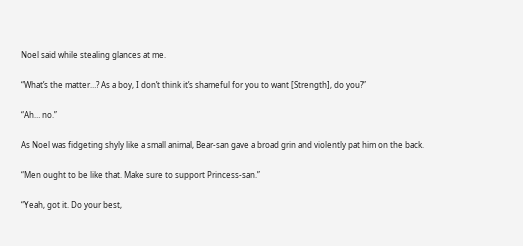Noel said while stealing glances at me.

“What’s the matter…? As a boy, I don’t think it’s shameful for you to want [Strength], do you?”

“Ah… no.”

As Noel was fidgeting shyly like a small animal, Bear-san gave a broad grin and violently pat him on the back.

“Men ought to be like that. Make sure to support Princess-san.”

“Yeah, got it. Do your best,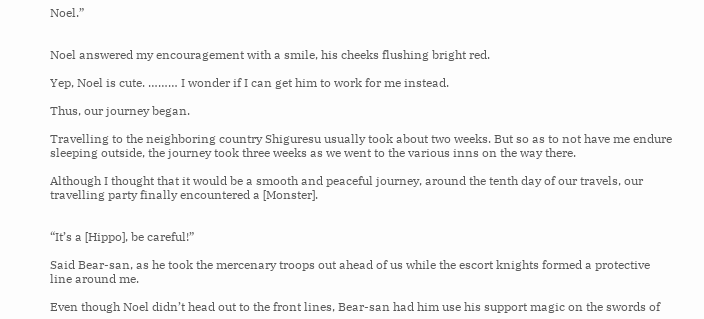Noel.”


Noel answered my encouragement with a smile, his cheeks flushing bright red.

Yep, Noel is cute. ……… I wonder if I can get him to work for me instead.

Thus, our journey began.

Travelling to the neighboring country Shiguresu usually took about two weeks. But so as to not have me endure sleeping outside, the journey took three weeks as we went to the various inns on the way there.

Although I thought that it would be a smooth and peaceful journey, around the tenth day of our travels, our travelling party finally encountered a [Monster].


“It’s a [Hippo], be careful!”

Said Bear-san, as he took the mercenary troops out ahead of us while the escort knights formed a protective line around me.

Even though Noel didn’t head out to the front lines, Bear-san had him use his support magic on the swords of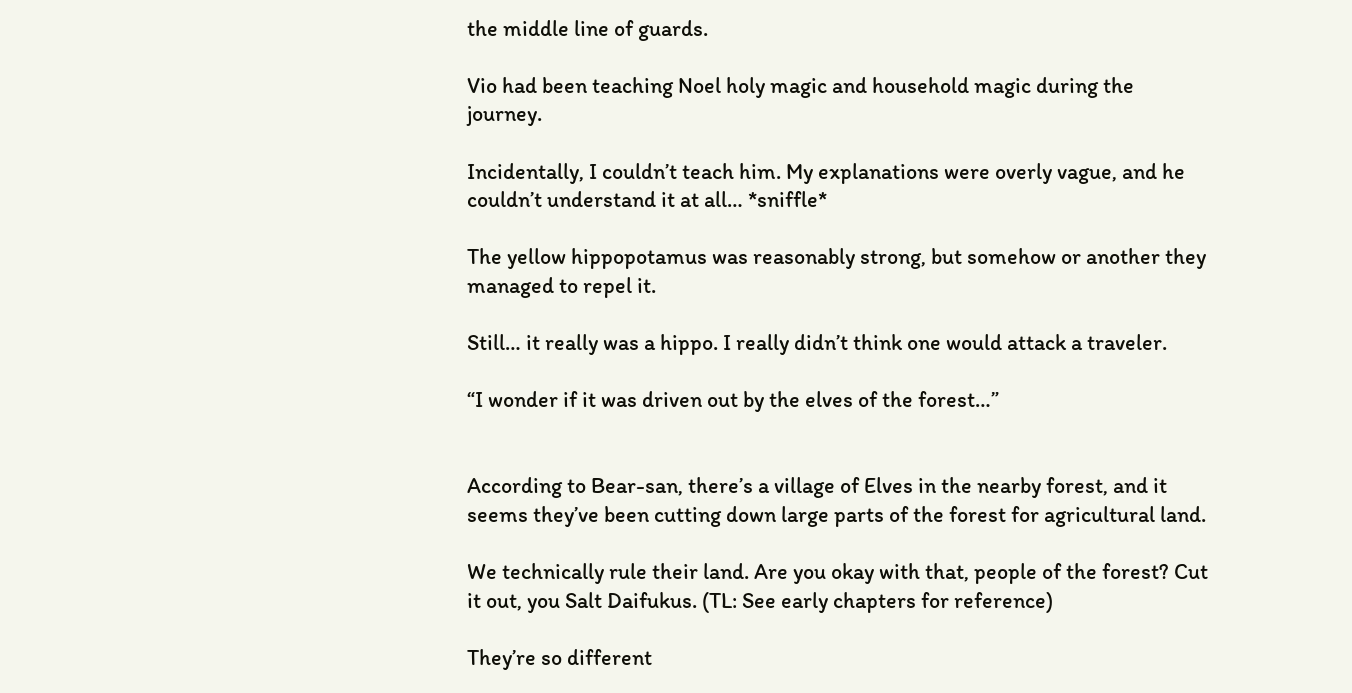the middle line of guards.

Vio had been teaching Noel holy magic and household magic during the journey.

Incidentally, I couldn’t teach him. My explanations were overly vague, and he couldn’t understand it at all… *sniffle*

The yellow hippopotamus was reasonably strong, but somehow or another they managed to repel it.

Still… it really was a hippo. I really didn’t think one would attack a traveler.

“I wonder if it was driven out by the elves of the forest…”


According to Bear-san, there’s a village of Elves in the nearby forest, and it seems they’ve been cutting down large parts of the forest for agricultural land.

We technically rule their land. Are you okay with that, people of the forest? Cut it out, you Salt Daifukus. (TL: See early chapters for reference)

They’re so different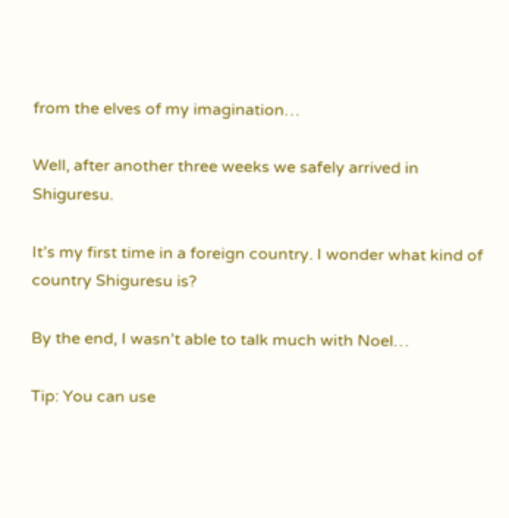from the elves of my imagination…

Well, after another three weeks we safely arrived in Shiguresu.

It’s my first time in a foreign country. I wonder what kind of country Shiguresu is?

By the end, I wasn’t able to talk much with Noel…

Tip: You can use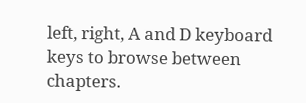left, right, A and D keyboard keys to browse between chapters.